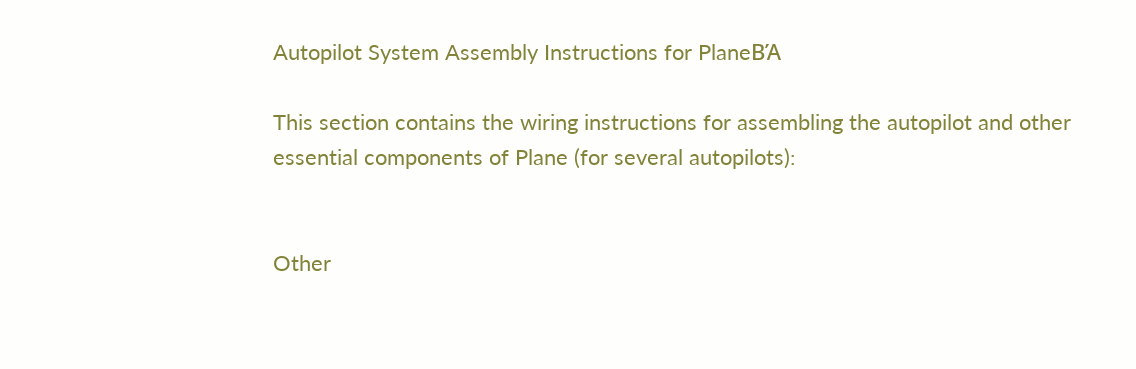Autopilot System Assembly Instructions for PlaneΒΆ

This section contains the wiring instructions for assembling the autopilot and other essential components of Plane (for several autopilots):


Other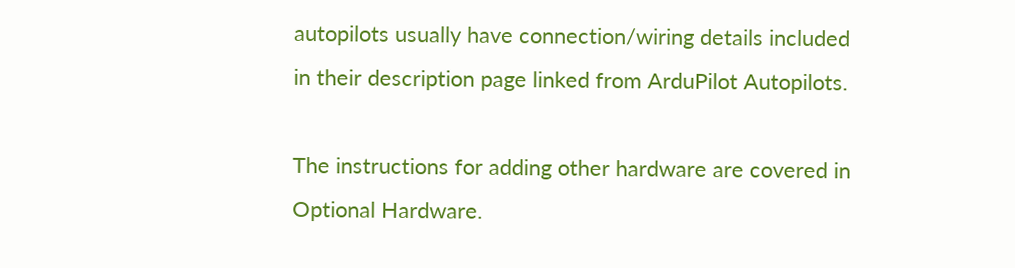autopilots usually have connection/wiring details included in their description page linked from ArduPilot Autopilots.

The instructions for adding other hardware are covered in Optional Hardware.